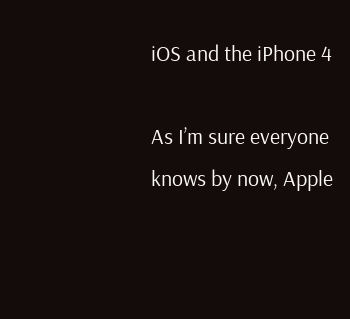iOS and the iPhone 4

As I’m sure everyone knows by now, Apple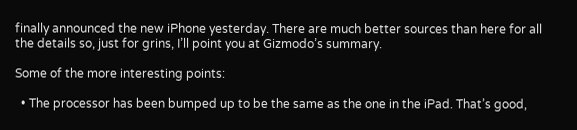finally announced the new iPhone yesterday. There are much better sources than here for all the details so, just for grins, I’ll point you at Gizmodo’s summary.

Some of the more interesting points:

  • The processor has been bumped up to be the same as the one in the iPad. That’s good,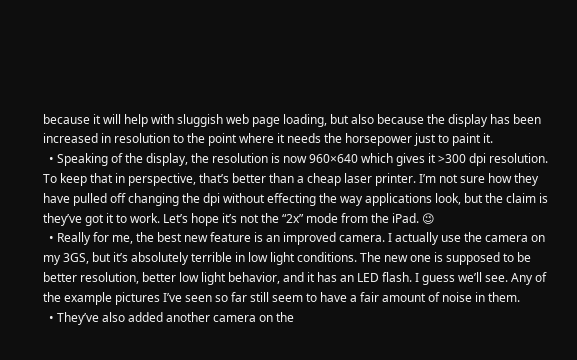because it will help with sluggish web page loading, but also because the display has been increased in resolution to the point where it needs the horsepower just to paint it.
  • Speaking of the display, the resolution is now 960×640 which gives it >300 dpi resolution. To keep that in perspective, that’s better than a cheap laser printer. I’m not sure how they have pulled off changing the dpi without effecting the way applications look, but the claim is they’ve got it to work. Let’s hope it’s not the “2x” mode from the iPad. 😉
  • Really for me, the best new feature is an improved camera. I actually use the camera on my 3GS, but it’s absolutely terrible in low light conditions. The new one is supposed to be better resolution, better low light behavior, and it has an LED flash. I guess we’ll see. Any of the example pictures I’ve seen so far still seem to have a fair amount of noise in them.
  • They’ve also added another camera on the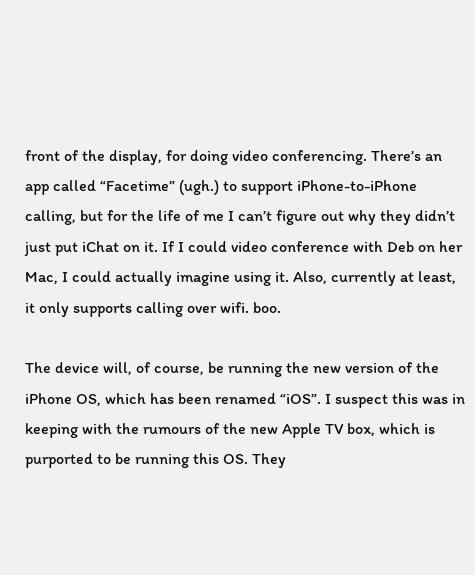front of the display, for doing video conferencing. There’s an app called “Facetime” (ugh.) to support iPhone-to-iPhone calling, but for the life of me I can’t figure out why they didn’t just put iChat on it. If I could video conference with Deb on her Mac, I could actually imagine using it. Also, currently at least, it only supports calling over wifi. boo.

The device will, of course, be running the new version of the iPhone OS, which has been renamed “iOS”. I suspect this was in keeping with the rumours of the new Apple TV box, which is purported to be running this OS. They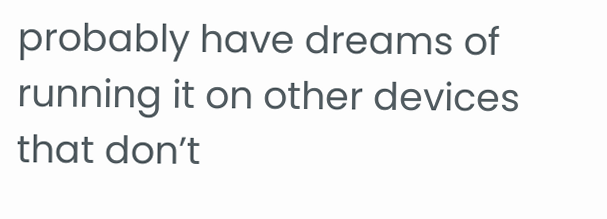probably have dreams of running it on other devices that don’t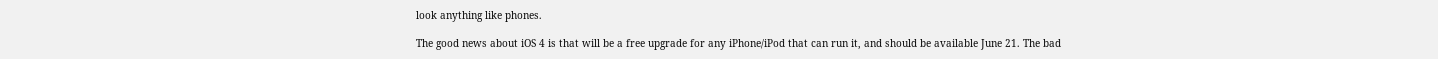look anything like phones.

The good news about iOS 4 is that will be a free upgrade for any iPhone/iPod that can run it, and should be available June 21. The bad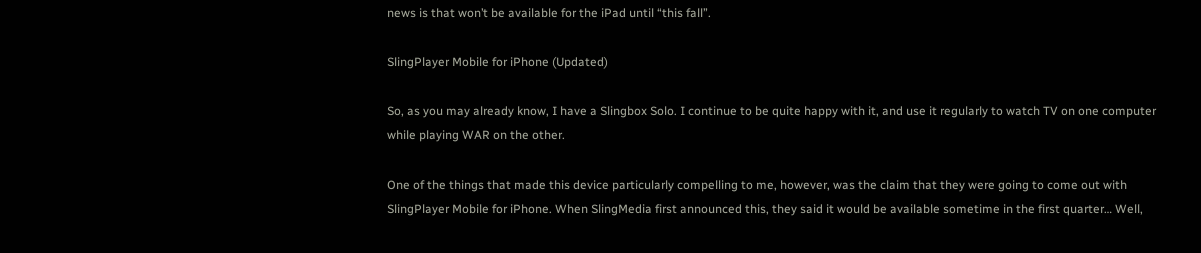news is that won’t be available for the iPad until “this fall”.

SlingPlayer Mobile for iPhone (Updated)

So, as you may already know, I have a Slingbox Solo. I continue to be quite happy with it, and use it regularly to watch TV on one computer while playing WAR on the other.

One of the things that made this device particularly compelling to me, however, was the claim that they were going to come out with SlingPlayer Mobile for iPhone. When SlingMedia first announced this, they said it would be available sometime in the first quarter… Well,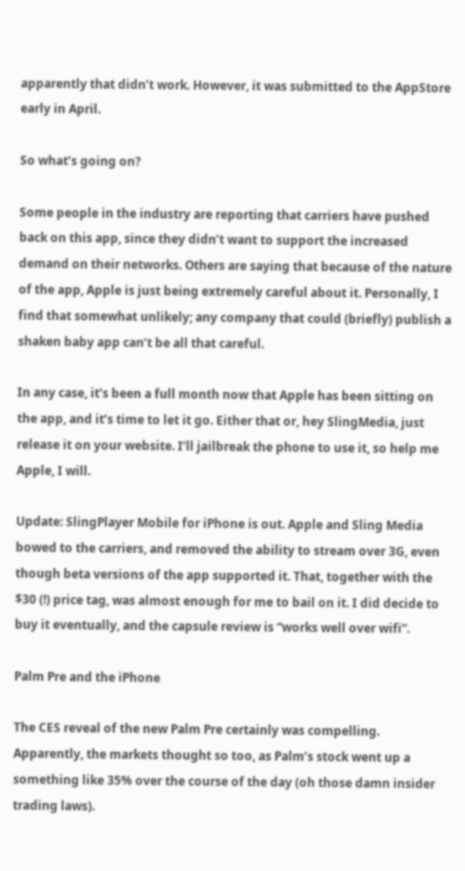apparently that didn’t work. However, it was submitted to the AppStore early in April.

So what’s going on?

Some people in the industry are reporting that carriers have pushed back on this app, since they didn’t want to support the increased demand on their networks. Others are saying that because of the nature of the app, Apple is just being extremely careful about it. Personally, I find that somewhat unlikely; any company that could (briefly) publish a shaken baby app can’t be all that careful.

In any case, it’s been a full month now that Apple has been sitting on the app, and it’s time to let it go. Either that or, hey SlingMedia, just release it on your website. I’ll jailbreak the phone to use it, so help me Apple, I will.

Update: SlingPlayer Mobile for iPhone is out. Apple and Sling Media bowed to the carriers, and removed the ability to stream over 3G, even though beta versions of the app supported it. That, together with the $30 (!) price tag, was almost enough for me to bail on it. I did decide to buy it eventually, and the capsule review is “works well over wifi”.

Palm Pre and the iPhone

The CES reveal of the new Palm Pre certainly was compelling. Apparently, the markets thought so too, as Palm’s stock went up a something like 35% over the course of the day (oh those damn insider trading laws).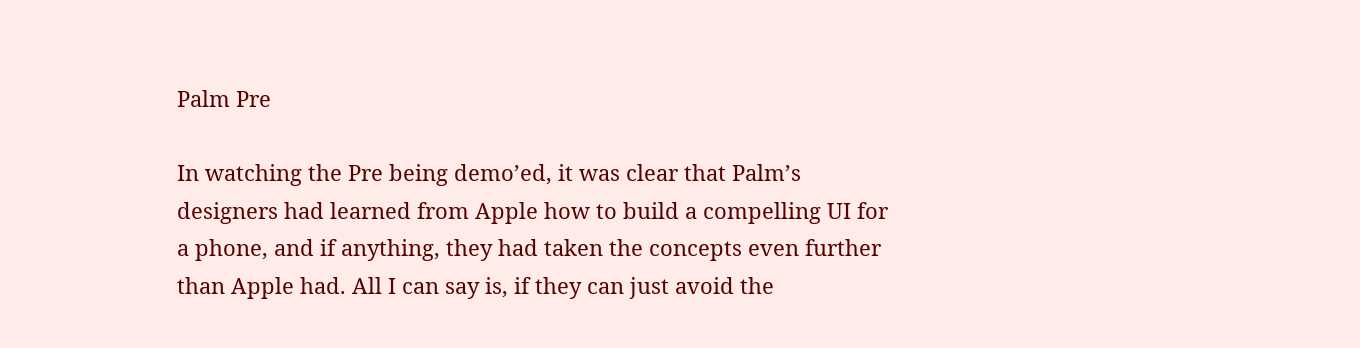Palm Pre

In watching the Pre being demo’ed, it was clear that Palm’s designers had learned from Apple how to build a compelling UI for a phone, and if anything, they had taken the concepts even further than Apple had. All I can say is, if they can just avoid the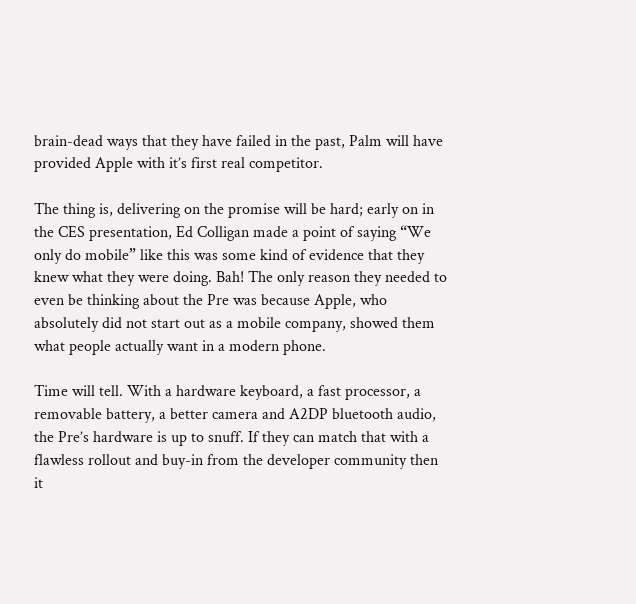brain-dead ways that they have failed in the past, Palm will have provided Apple with it’s first real competitor.

The thing is, delivering on the promise will be hard; early on in the CES presentation, Ed Colligan made a point of saying “We only do mobile” like this was some kind of evidence that they knew what they were doing. Bah! The only reason they needed to even be thinking about the Pre was because Apple, who absolutely did not start out as a mobile company, showed them what people actually want in a modern phone.

Time will tell. With a hardware keyboard, a fast processor, a removable battery, a better camera and A2DP bluetooth audio, the Pre’s hardware is up to snuff. If they can match that with a flawless rollout and buy-in from the developer community then it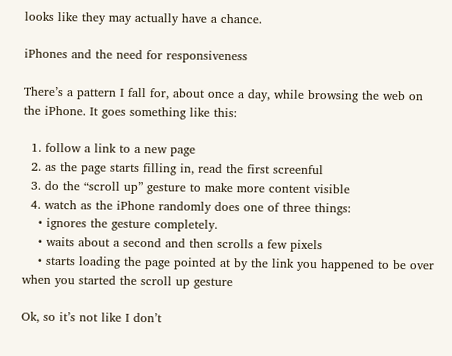looks like they may actually have a chance.

iPhones and the need for responsiveness

There’s a pattern I fall for, about once a day, while browsing the web on the iPhone. It goes something like this:

  1. follow a link to a new page
  2. as the page starts filling in, read the first screenful
  3. do the “scroll up” gesture to make more content visible
  4. watch as the iPhone randomly does one of three things:
    • ignores the gesture completely.
    • waits about a second and then scrolls a few pixels
    • starts loading the page pointed at by the link you happened to be over when you started the scroll up gesture

Ok, so it’s not like I don’t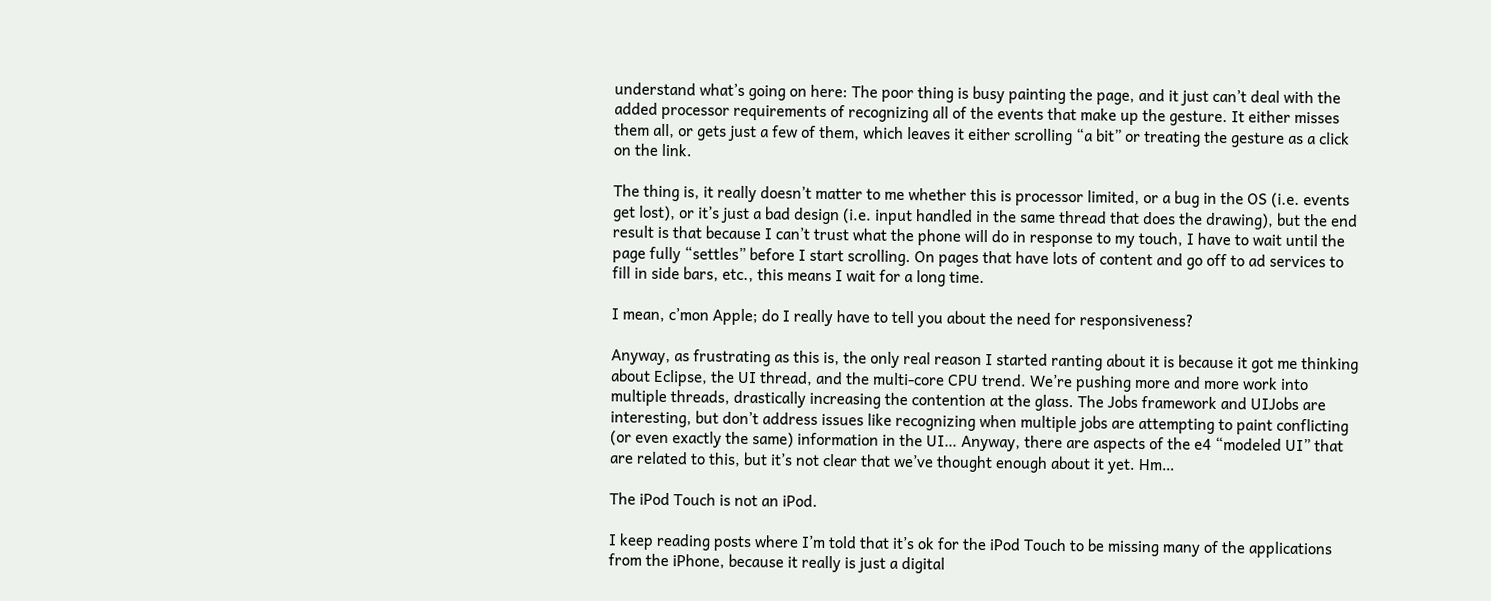understand what’s going on here: The poor thing is busy painting the page, and it just can’t deal with the added processor requirements of recognizing all of the events that make up the gesture. It either misses them all, or gets just a few of them, which leaves it either scrolling “a bit” or treating the gesture as a click on the link.

The thing is, it really doesn’t matter to me whether this is processor limited, or a bug in the OS (i.e. events get lost), or it’s just a bad design (i.e. input handled in the same thread that does the drawing), but the end result is that because I can’t trust what the phone will do in response to my touch, I have to wait until the page fully “settles” before I start scrolling. On pages that have lots of content and go off to ad services to fill in side bars, etc., this means I wait for a long time.

I mean, c’mon Apple; do I really have to tell you about the need for responsiveness?

Anyway, as frustrating as this is, the only real reason I started ranting about it is because it got me thinking about Eclipse, the UI thread, and the multi-core CPU trend. We’re pushing more and more work into multiple threads, drastically increasing the contention at the glass. The Jobs framework and UIJobs are interesting, but don’t address issues like recognizing when multiple jobs are attempting to paint conflicting (or even exactly the same) information in the UI… Anyway, there are aspects of the e4 “modeled UI” that are related to this, but it’s not clear that we’ve thought enough about it yet. Hm…

The iPod Touch is not an iPod.

I keep reading posts where I’m told that it’s ok for the iPod Touch to be missing many of the applications from the iPhone, because it really is just a digital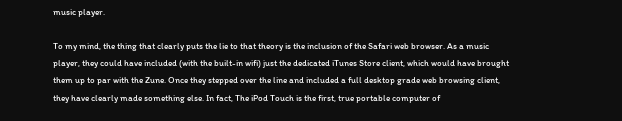music player.

To my mind, the thing that clearly puts the lie to that theory is the inclusion of the Safari web browser. As a music player, they could have included (with the built-in wifi) just the dedicated iTunes Store client, which would have brought them up to par with the Zune. Once they stepped over the line and included a full desktop grade web browsing client, they have clearly made something else. In fact, The iPod Touch is the first, true portable computer of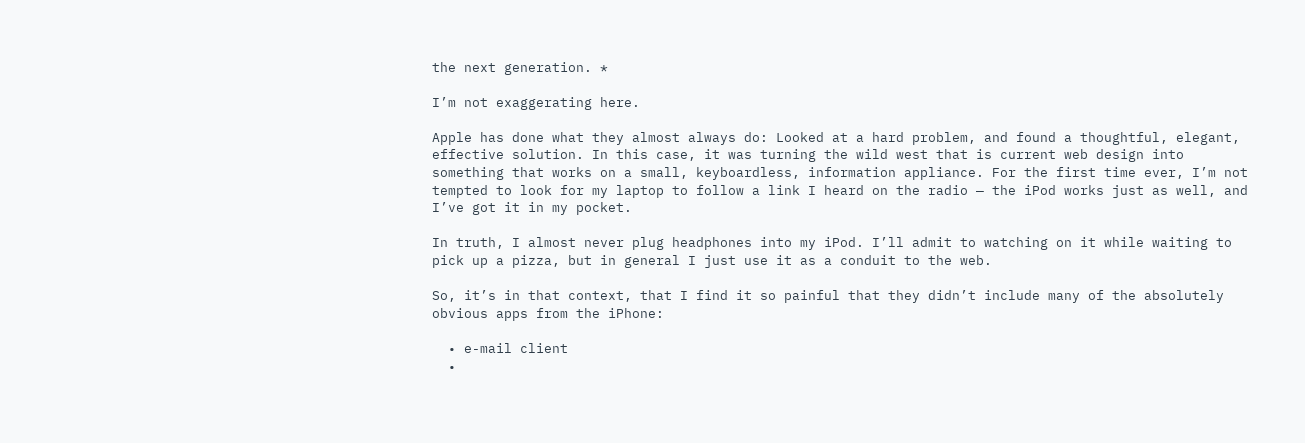the next generation. *

I’m not exaggerating here.

Apple has done what they almost always do: Looked at a hard problem, and found a thoughtful, elegant, effective solution. In this case, it was turning the wild west that is current web design into something that works on a small, keyboardless, information appliance. For the first time ever, I’m not tempted to look for my laptop to follow a link I heard on the radio — the iPod works just as well, and I’ve got it in my pocket.

In truth, I almost never plug headphones into my iPod. I’ll admit to watching on it while waiting to pick up a pizza, but in general I just use it as a conduit to the web.

So, it’s in that context, that I find it so painful that they didn’t include many of the absolutely obvious apps from the iPhone:

  • e-mail client
  •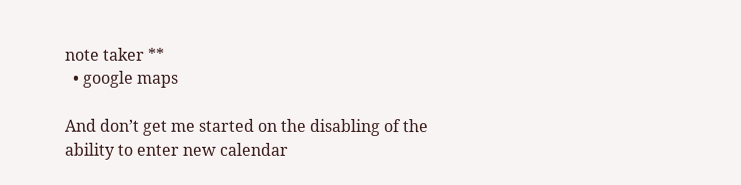note taker **
  • google maps

And don’t get me started on the disabling of the ability to enter new calendar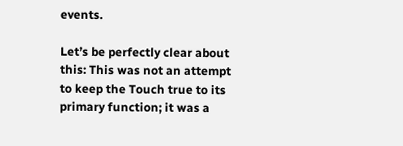events.

Let’s be perfectly clear about this: This was not an attempt to keep the Touch true to its primary function; it was a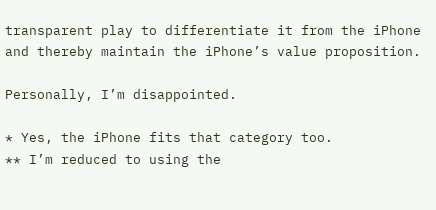transparent play to differentiate it from the iPhone and thereby maintain the iPhone’s value proposition.

Personally, I’m disappointed.

* Yes, the iPhone fits that category too.
** I’m reduced to using the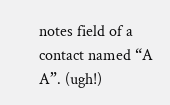notes field of a contact named “A A”. (ugh!)